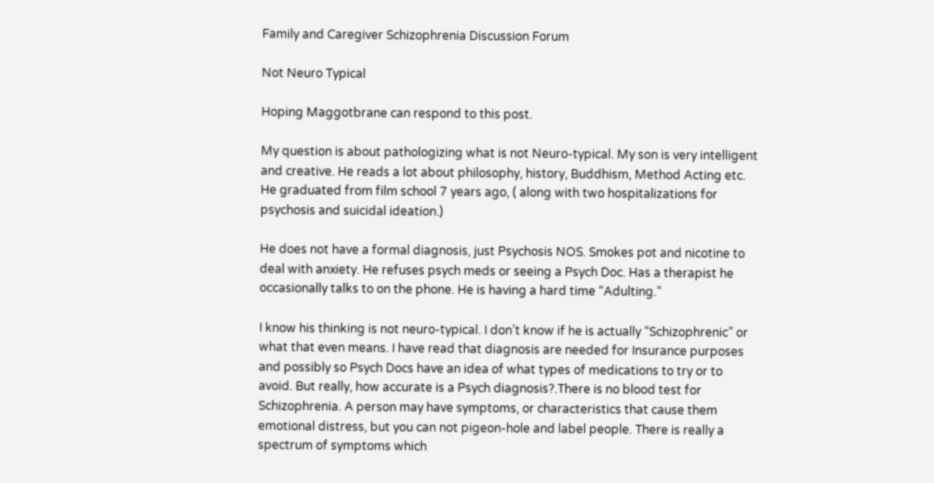Family and Caregiver Schizophrenia Discussion Forum

Not Neuro Typical

Hoping Maggotbrane can respond to this post.

My question is about pathologizing what is not Neuro-typical. My son is very intelligent and creative. He reads a lot about philosophy, history, Buddhism, Method Acting etc. He graduated from film school 7 years ago, ( along with two hospitalizations for psychosis and suicidal ideation.)

He does not have a formal diagnosis, just Psychosis NOS. Smokes pot and nicotine to deal with anxiety. He refuses psych meds or seeing a Psych Doc. Has a therapist he occasionally talks to on the phone. He is having a hard time “Adulting.”

I know his thinking is not neuro-typical. I don’t know if he is actually “Schizophrenic” or what that even means. I have read that diagnosis are needed for Insurance purposes and possibly so Psych Docs have an idea of what types of medications to try or to avoid. But really, how accurate is a Psych diagnosis?.There is no blood test for Schizophrenia. A person may have symptoms, or characteristics that cause them emotional distress, but you can not pigeon-hole and label people. There is really a spectrum of symptoms which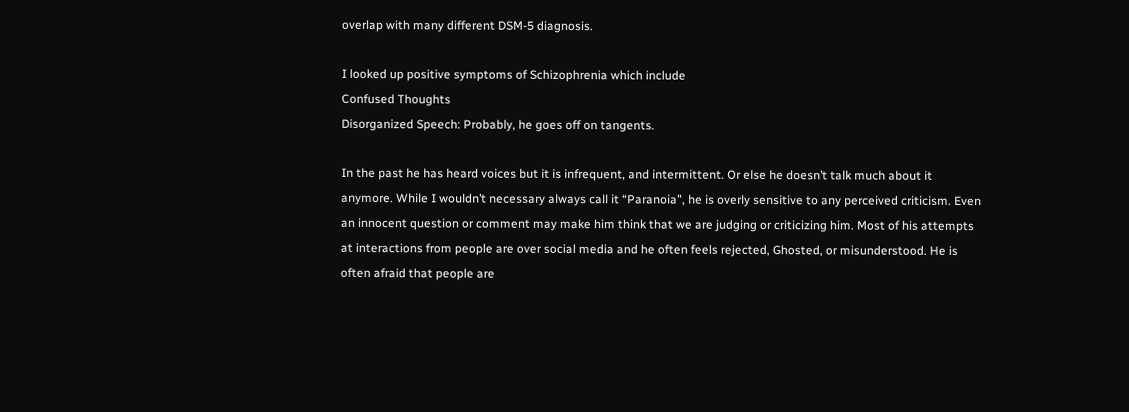overlap with many different DSM-5 diagnosis.

I looked up positive symptoms of Schizophrenia which include
Confused Thoughts
Disorganized Speech: Probably, he goes off on tangents.

In the past he has heard voices but it is infrequent, and intermittent. Or else he doesn’t talk much about it anymore. While I wouldn’t necessary always call it “Paranoia”, he is overly sensitive to any perceived criticism. Even an innocent question or comment may make him think that we are judging or criticizing him. Most of his attempts at interactions from people are over social media and he often feels rejected, Ghosted, or misunderstood. He is often afraid that people are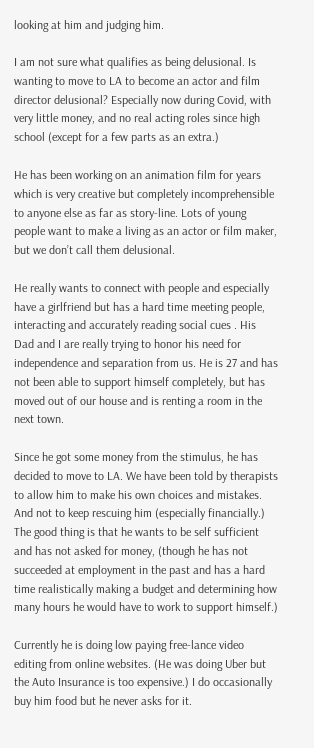looking at him and judging him.

I am not sure what qualifies as being delusional. Is wanting to move to LA to become an actor and film director delusional? Especially now during Covid, with very little money, and no real acting roles since high school (except for a few parts as an extra.)

He has been working on an animation film for years which is very creative but completely incomprehensible to anyone else as far as story-line. Lots of young people want to make a living as an actor or film maker, but we don’t call them delusional.

He really wants to connect with people and especially have a girlfriend but has a hard time meeting people, interacting and accurately reading social cues . His Dad and I are really trying to honor his need for independence and separation from us. He is 27 and has not been able to support himself completely, but has moved out of our house and is renting a room in the next town.

Since he got some money from the stimulus, he has decided to move to LA. We have been told by therapists to allow him to make his own choices and mistakes. And not to keep rescuing him (especially financially.) The good thing is that he wants to be self sufficient and has not asked for money, (though he has not succeeded at employment in the past and has a hard time realistically making a budget and determining how many hours he would have to work to support himself.)

Currently he is doing low paying free-lance video editing from online websites. (He was doing Uber but the Auto Insurance is too expensive.) I do occasionally buy him food but he never asks for it.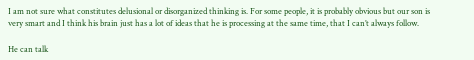I am not sure what constitutes delusional or disorganized thinking is. For some people, it is probably obvious but our son is very smart and I think his brain just has a lot of ideas that he is processing at the same time, that I can’t always follow.

He can talk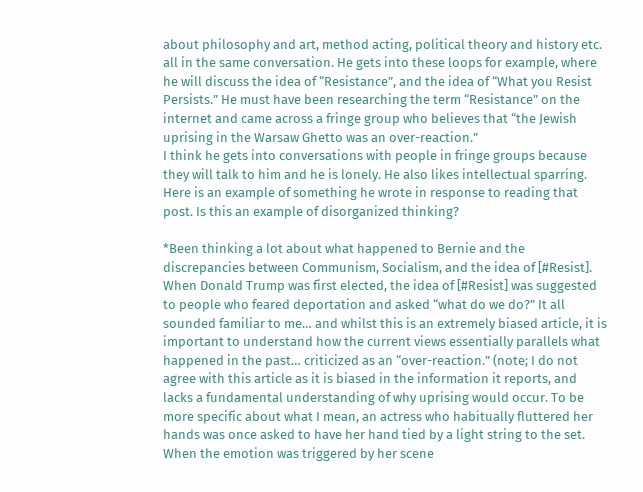about philosophy and art, method acting, political theory and history etc. all in the same conversation. He gets into these loops for example, where he will discuss the idea of “Resistance”, and the idea of “What you Resist Persists.” He must have been researching the term “Resistance” on the internet and came across a fringe group who believes that “the Jewish uprising in the Warsaw Ghetto was an over-reaction.”
I think he gets into conversations with people in fringe groups because they will talk to him and he is lonely. He also likes intellectual sparring. Here is an example of something he wrote in response to reading that post. Is this an example of disorganized thinking?

*Been thinking a lot about what happened to Bernie and the discrepancies between Communism, Socialism, and the idea of [#Resist]. When Donald Trump was first elected, the idea of [#Resist] was suggested to people who feared deportation and asked “what do we do?” It all sounded familiar to me… and whilst this is an extremely biased article, it is important to understand how the current views essentially parallels what happened in the past… criticized as an “over-reaction.” (note; I do not agree with this article as it is biased in the information it reports, and lacks a fundamental understanding of why uprising would occur. To be more specific about what I mean, an actress who habitually fluttered her hands was once asked to have her hand tied by a light string to the set. When the emotion was triggered by her scene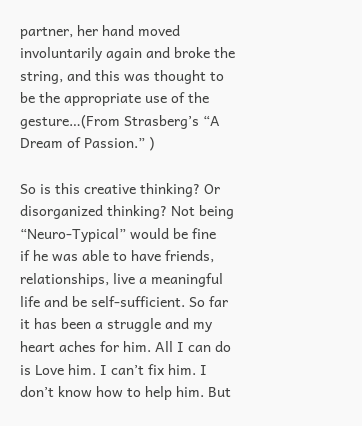partner, her hand moved involuntarily again and broke the string, and this was thought to be the appropriate use of the gesture…(From Strasberg’s “A Dream of Passion.” )

So is this creative thinking? Or disorganized thinking? Not being “Neuro-Typical” would be fine
if he was able to have friends, relationships, live a meaningful life and be self-sufficient. So far it has been a struggle and my heart aches for him. All I can do is Love him. I can’t fix him. I don’t know how to help him. But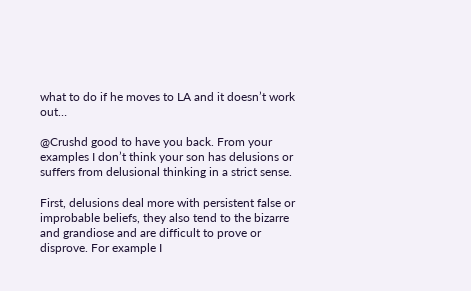what to do if he moves to LA and it doesn’t work out…

@Crushd good to have you back. From your examples I don’t think your son has delusions or suffers from delusional thinking in a strict sense.

First, delusions deal more with persistent false or improbable beliefs, they also tend to the bizarre and grandiose and are difficult to prove or disprove. For example I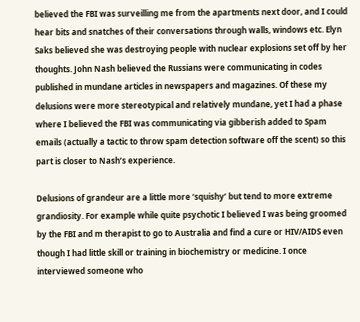believed the FBI was surveilling me from the apartments next door, and I could hear bits and snatches of their conversations through walls, windows etc. Elyn Saks believed she was destroying people with nuclear explosions set off by her thoughts. John Nash believed the Russians were communicating in codes published in mundane articles in newspapers and magazines. Of these my delusions were more stereotypical and relatively mundane, yet I had a phase where I believed the FBI was communicating via gibberish added to Spam emails (actually a tactic to throw spam detection software off the scent) so this part is closer to Nash’s experience.

Delusions of grandeur are a little more ‘squishy’ but tend to more extreme grandiosity. For example while quite psychotic I believed I was being groomed by the FBI and m therapist to go to Australia and find a cure or HIV/AIDS even though I had little skill or training in biochemistry or medicine. I once interviewed someone who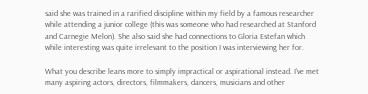said she was trained in a rarified discipline within my field by a famous researcher while attending a junior college (this was someone who had researched at Stanford and Carnegie Melon). She also said she had connections to Gloria Estefan which while interesting was quite irrelevant to the position I was interviewing her for.

What you describe leans more to simply impractical or aspirational instead. I’ve met many aspiring actors, directors, filmmakers, dancers, musicians and other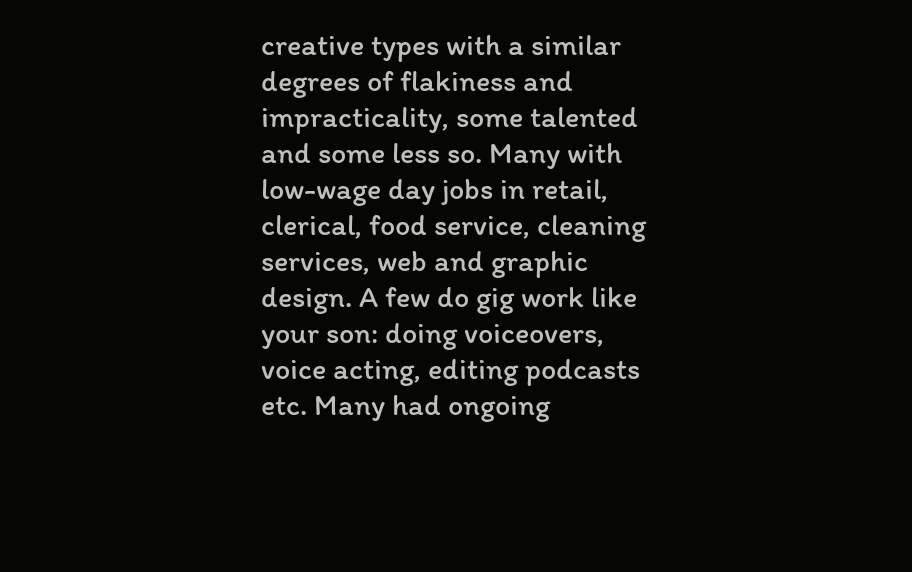creative types with a similar degrees of flakiness and impracticality, some talented and some less so. Many with low-wage day jobs in retail, clerical, food service, cleaning services, web and graphic design. A few do gig work like your son: doing voiceovers, voice acting, editing podcasts etc. Many had ongoing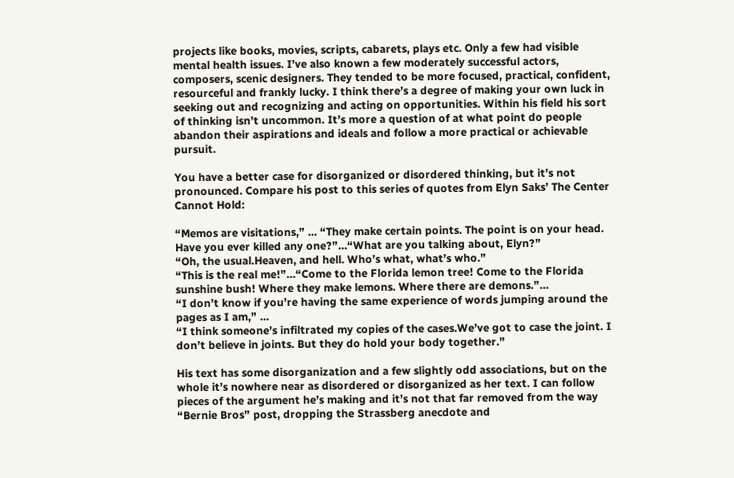projects like books, movies, scripts, cabarets, plays etc. Only a few had visible mental health issues. I’ve also known a few moderately successful actors, composers, scenic designers. They tended to be more focused, practical, confident, resourceful and frankly lucky. I think there’s a degree of making your own luck in seeking out and recognizing and acting on opportunities. Within his field his sort of thinking isn’t uncommon. It’s more a question of at what point do people abandon their aspirations and ideals and follow a more practical or achievable pursuit.

You have a better case for disorganized or disordered thinking, but it’s not pronounced. Compare his post to this series of quotes from Elyn Saks’ The Center Cannot Hold:

“Memos are visitations,” … “They make certain points. The point is on your head. Have you ever killed any one?”…“What are you talking about, Elyn?”
“Oh, the usual.Heaven, and hell. Who’s what, what’s who.”
“This is the real me!”…“Come to the Florida lemon tree! Come to the Florida sunshine bush! Where they make lemons. Where there are demons.”…
“I don’t know if you’re having the same experience of words jumping around the pages as I am,” …
“I think someone’s infiltrated my copies of the cases.We’ve got to case the joint. I don’t believe in joints. But they do hold your body together.”

His text has some disorganization and a few slightly odd associations, but on the whole it’s nowhere near as disordered or disorganized as her text. I can follow pieces of the argument he’s making and it’s not that far removed from the way “Bernie Bros” post, dropping the Strassberg anecdote and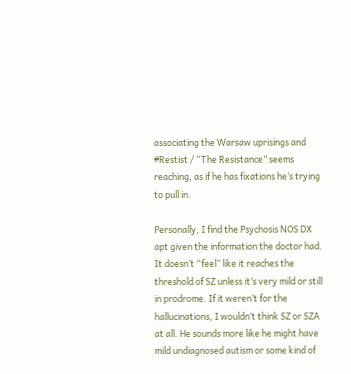associating the Warsaw uprisings and #Restist / “The Resistance” seems reaching, as if he has fixations he’s trying to pull in.

Personally, I find the Psychosis NOS DX apt given the information the doctor had. It doesn’t “feel” like it reaches the threshold of SZ unless it’s very mild or still in prodrome. If it weren’t for the hallucinations, I wouldn’t think SZ or SZA at all. He sounds more like he might have mild undiagnosed autism or some kind of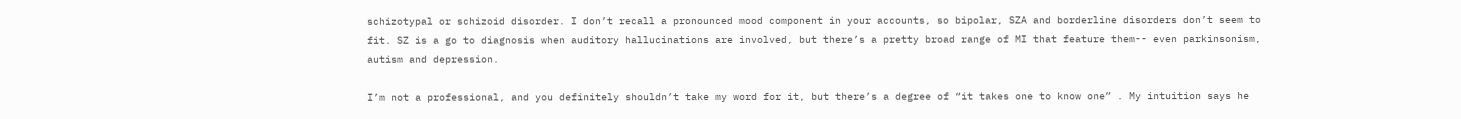schizotypal or schizoid disorder. I don’t recall a pronounced mood component in your accounts, so bipolar, SZA and borderline disorders don’t seem to fit. SZ is a go to diagnosis when auditory hallucinations are involved, but there’s a pretty broad range of MI that feature them-- even parkinsonism, autism and depression.

I’m not a professional, and you definitely shouldn’t take my word for it, but there’s a degree of “it takes one to know one” . My intuition says he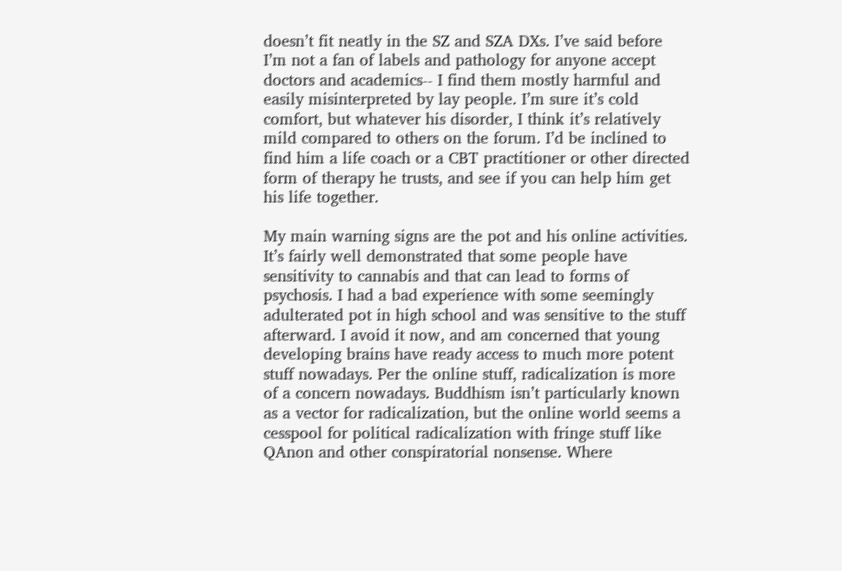doesn’t fit neatly in the SZ and SZA DXs. I’ve said before I’m not a fan of labels and pathology for anyone accept doctors and academics-- I find them mostly harmful and easily misinterpreted by lay people. I’m sure it’s cold comfort, but whatever his disorder, I think it’s relatively mild compared to others on the forum. I’d be inclined to find him a life coach or a CBT practitioner or other directed form of therapy he trusts, and see if you can help him get his life together.

My main warning signs are the pot and his online activities. It’s fairly well demonstrated that some people have sensitivity to cannabis and that can lead to forms of psychosis. I had a bad experience with some seemingly adulterated pot in high school and was sensitive to the stuff afterward. I avoid it now, and am concerned that young developing brains have ready access to much more potent stuff nowadays. Per the online stuff, radicalization is more of a concern nowadays. Buddhism isn’t particularly known as a vector for radicalization, but the online world seems a cesspool for political radicalization with fringe stuff like QAnon and other conspiratorial nonsense. Where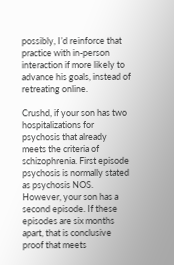possibly, I’d reinforce that practice with in-person interaction if more likely to advance his goals, instead of retreating online.

Crushd, if your son has two hospitalizations for psychosis that already meets the criteria of schizophrenia. First episode psychosis is normally stated as psychosis NOS. However, your son has a second episode. If these episodes are six months apart, that is conclusive proof that meets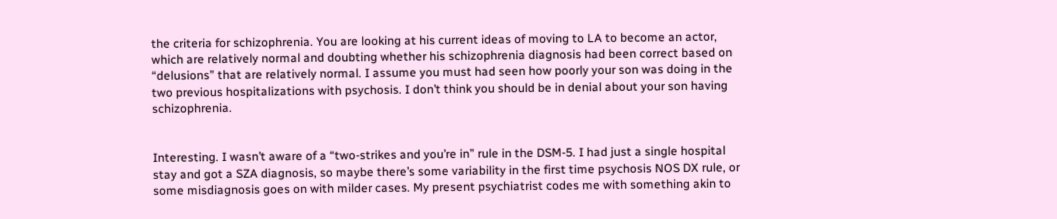the criteria for schizophrenia. You are looking at his current ideas of moving to LA to become an actor, which are relatively normal and doubting whether his schizophrenia diagnosis had been correct based on “delusions” that are relatively normal. I assume you must had seen how poorly your son was doing in the two previous hospitalizations with psychosis. I don’t think you should be in denial about your son having schizophrenia.


Interesting. I wasn’t aware of a “two-strikes and you’re in” rule in the DSM-5. I had just a single hospital stay and got a SZA diagnosis, so maybe there’s some variability in the first time psychosis NOS DX rule, or some misdiagnosis goes on with milder cases. My present psychiatrist codes me with something akin to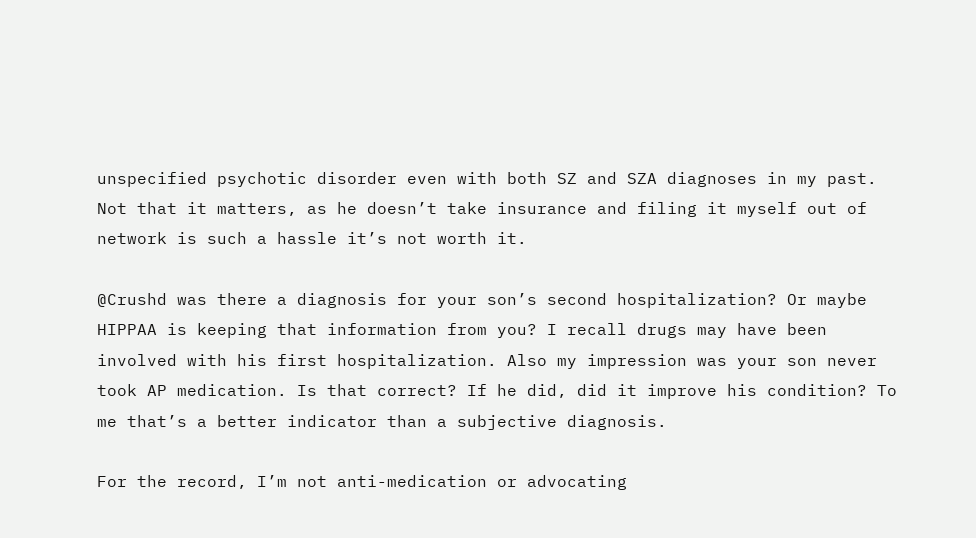unspecified psychotic disorder even with both SZ and SZA diagnoses in my past. Not that it matters, as he doesn’t take insurance and filing it myself out of network is such a hassle it’s not worth it.

@Crushd was there a diagnosis for your son’s second hospitalization? Or maybe HIPPAA is keeping that information from you? I recall drugs may have been involved with his first hospitalization. Also my impression was your son never took AP medication. Is that correct? If he did, did it improve his condition? To me that’s a better indicator than a subjective diagnosis.

For the record, I’m not anti-medication or advocating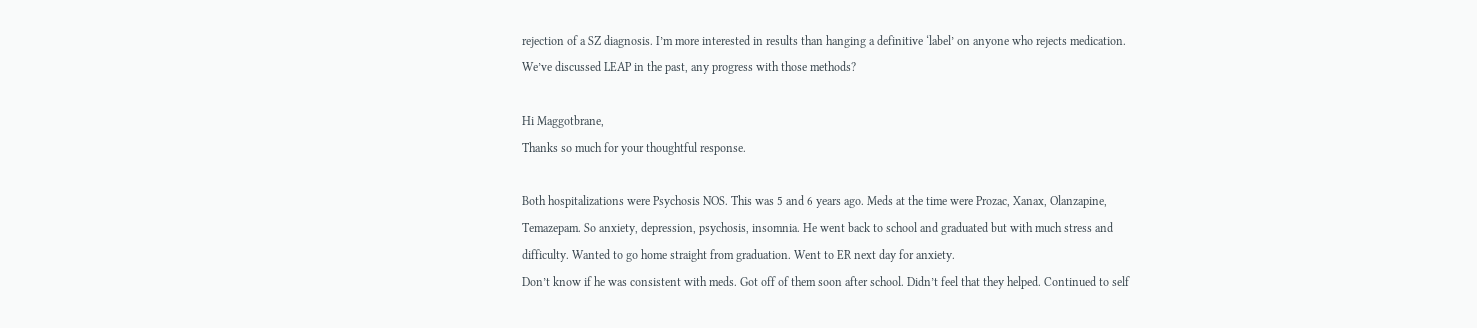rejection of a SZ diagnosis. I’m more interested in results than hanging a definitive ‘label’ on anyone who rejects medication. We’ve discussed LEAP in the past, any progress with those methods?

Hi Maggotbrane,
Thanks so much for your thoughtful response.

Both hospitalizations were Psychosis NOS. This was 5 and 6 years ago. Meds at the time were Prozac, Xanax, Olanzapine, Temazepam. So anxiety, depression, psychosis, insomnia. He went back to school and graduated but with much stress and difficulty. Wanted to go home straight from graduation. Went to ER next day for anxiety.
Don’t know if he was consistent with meds. Got off of them soon after school. Didn’t feel that they helped. Continued to self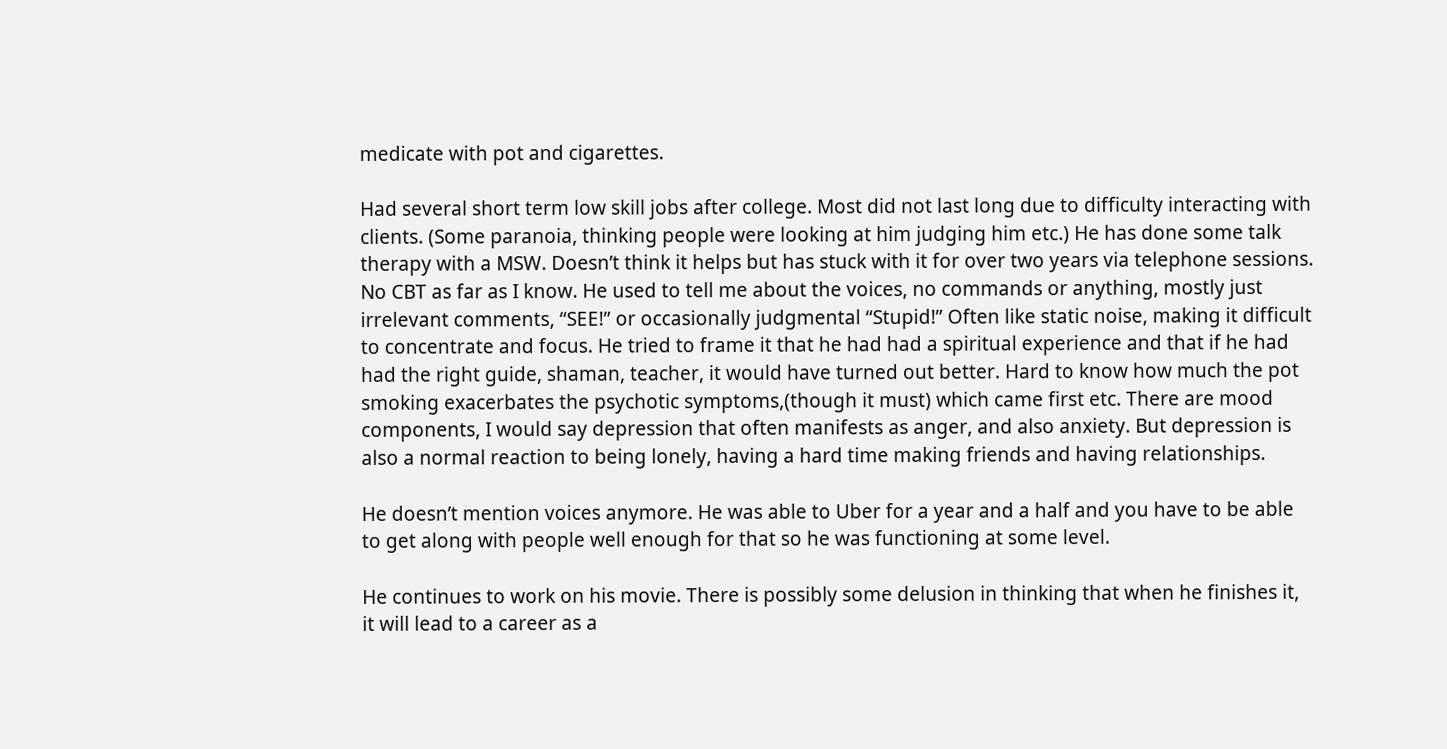medicate with pot and cigarettes.

Had several short term low skill jobs after college. Most did not last long due to difficulty interacting with clients. (Some paranoia, thinking people were looking at him judging him etc.) He has done some talk therapy with a MSW. Doesn’t think it helps but has stuck with it for over two years via telephone sessions. No CBT as far as I know. He used to tell me about the voices, no commands or anything, mostly just irrelevant comments, “SEE!” or occasionally judgmental “Stupid!” Often like static noise, making it difficult to concentrate and focus. He tried to frame it that he had had a spiritual experience and that if he had had the right guide, shaman, teacher, it would have turned out better. Hard to know how much the pot smoking exacerbates the psychotic symptoms,(though it must) which came first etc. There are mood components, I would say depression that often manifests as anger, and also anxiety. But depression is also a normal reaction to being lonely, having a hard time making friends and having relationships.

He doesn’t mention voices anymore. He was able to Uber for a year and a half and you have to be able to get along with people well enough for that so he was functioning at some level.

He continues to work on his movie. There is possibly some delusion in thinking that when he finishes it, it will lead to a career as a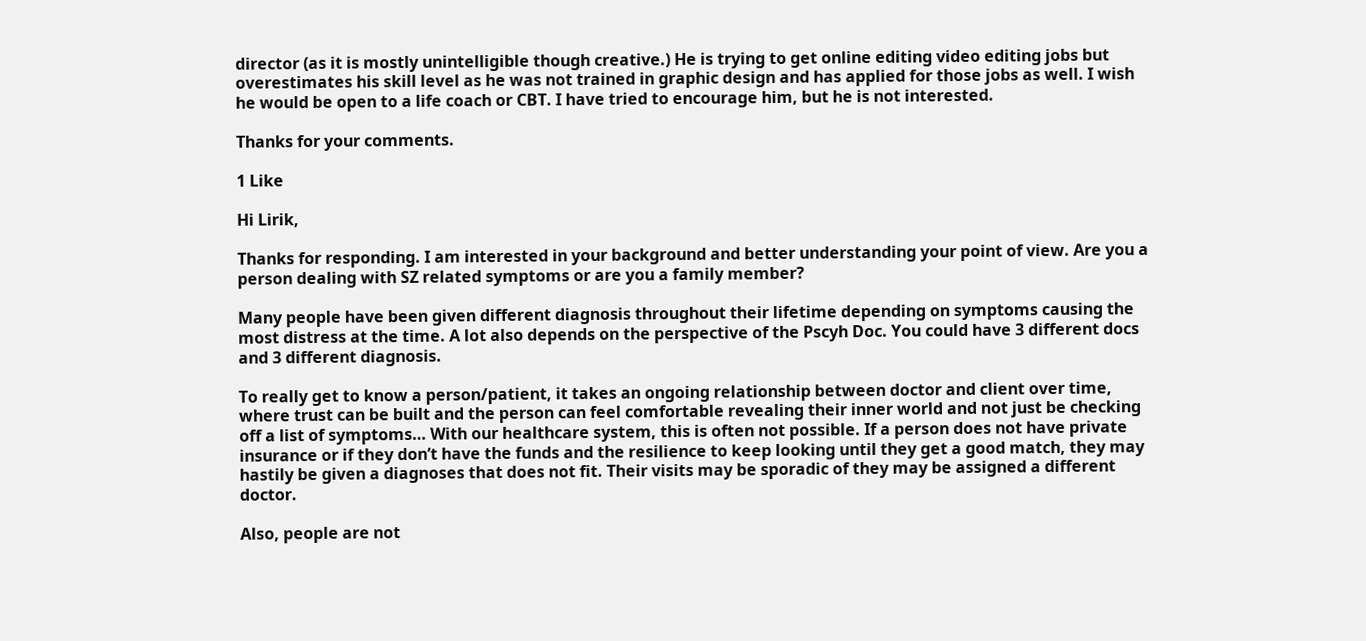director (as it is mostly unintelligible though creative.) He is trying to get online editing video editing jobs but overestimates his skill level as he was not trained in graphic design and has applied for those jobs as well. I wish he would be open to a life coach or CBT. I have tried to encourage him, but he is not interested.

Thanks for your comments.

1 Like

Hi Lirik,

Thanks for responding. I am interested in your background and better understanding your point of view. Are you a person dealing with SZ related symptoms or are you a family member?

Many people have been given different diagnosis throughout their lifetime depending on symptoms causing the most distress at the time. A lot also depends on the perspective of the Pscyh Doc. You could have 3 different docs and 3 different diagnosis.

To really get to know a person/patient, it takes an ongoing relationship between doctor and client over time, where trust can be built and the person can feel comfortable revealing their inner world and not just be checking off a list of symptoms… With our healthcare system, this is often not possible. If a person does not have private insurance or if they don’t have the funds and the resilience to keep looking until they get a good match, they may hastily be given a diagnoses that does not fit. Their visits may be sporadic of they may be assigned a different doctor.

Also, people are not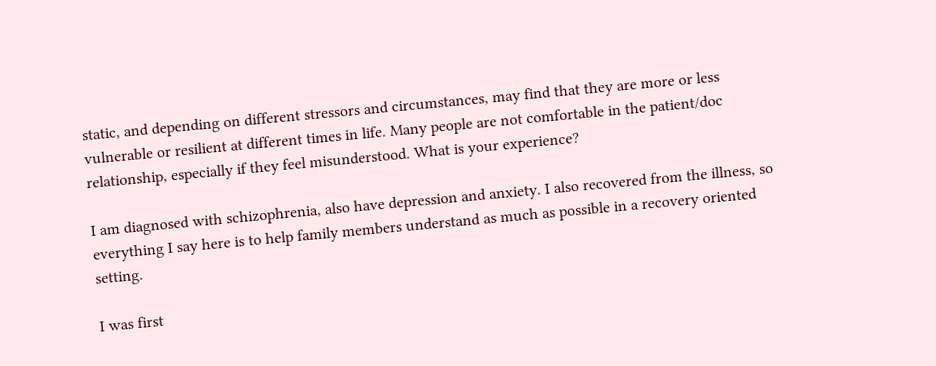static, and depending on different stressors and circumstances, may find that they are more or less vulnerable or resilient at different times in life. Many people are not comfortable in the patient/doc relationship, especially if they feel misunderstood. What is your experience?

I am diagnosed with schizophrenia, also have depression and anxiety. I also recovered from the illness, so everything I say here is to help family members understand as much as possible in a recovery oriented setting.

I was first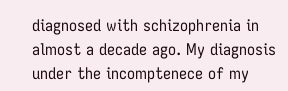diagnosed with schizophrenia in almost a decade ago. My diagnosis under the incomptenece of my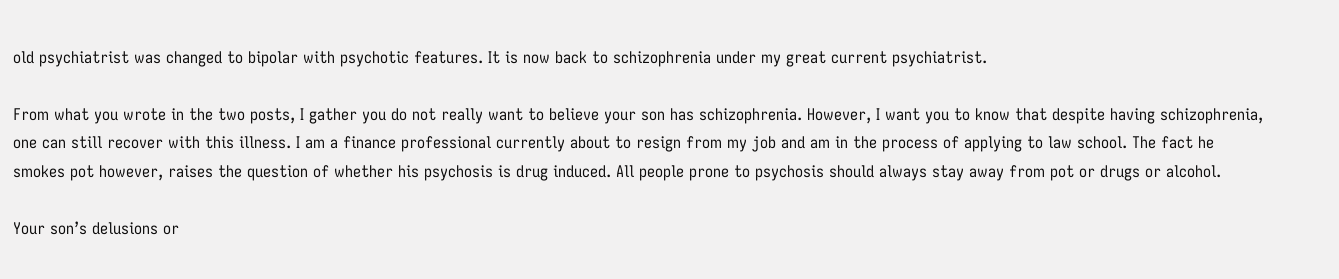old psychiatrist was changed to bipolar with psychotic features. It is now back to schizophrenia under my great current psychiatrist.

From what you wrote in the two posts, I gather you do not really want to believe your son has schizophrenia. However, I want you to know that despite having schizophrenia, one can still recover with this illness. I am a finance professional currently about to resign from my job and am in the process of applying to law school. The fact he smokes pot however, raises the question of whether his psychosis is drug induced. All people prone to psychosis should always stay away from pot or drugs or alcohol.

Your son’s delusions or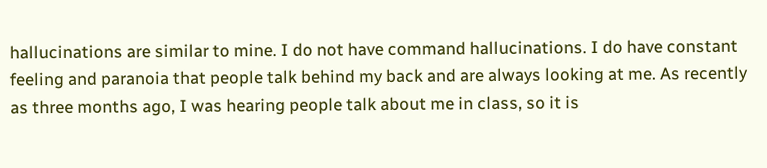hallucinations are similar to mine. I do not have command hallucinations. I do have constant feeling and paranoia that people talk behind my back and are always looking at me. As recently as three months ago, I was hearing people talk about me in class, so it is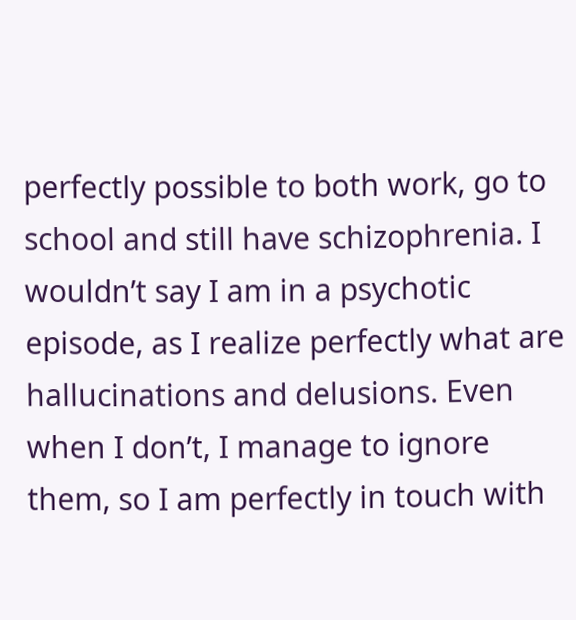perfectly possible to both work, go to school and still have schizophrenia. I wouldn’t say I am in a psychotic episode, as I realize perfectly what are hallucinations and delusions. Even when I don’t, I manage to ignore them, so I am perfectly in touch with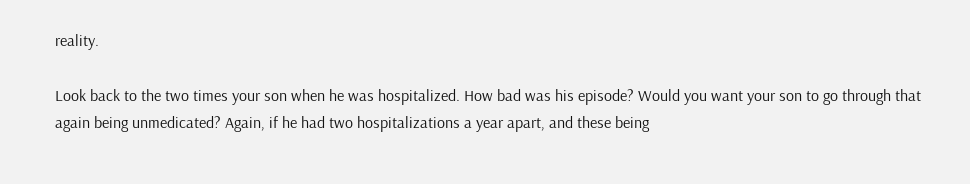reality.

Look back to the two times your son when he was hospitalized. How bad was his episode? Would you want your son to go through that again being unmedicated? Again, if he had two hospitalizations a year apart, and these being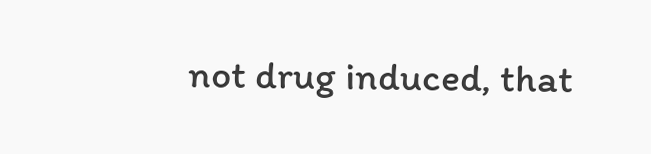not drug induced, that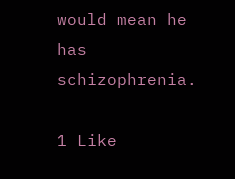would mean he has schizophrenia.

1 Like